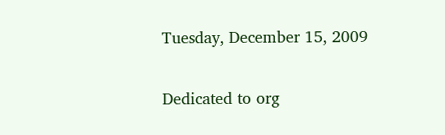Tuesday, December 15, 2009

Dedicated to org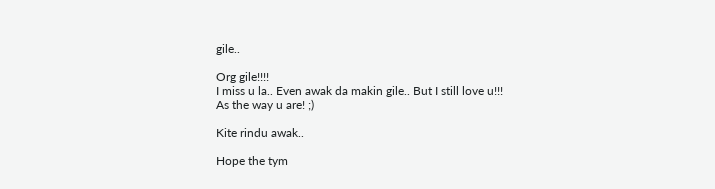gile..

Org gile!!!!
I miss u la.. Even awak da makin gile.. But I still love u!!!
As the way u are! ;)

Kite rindu awak..

Hope the tym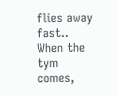flies away fast..
When the tym comes,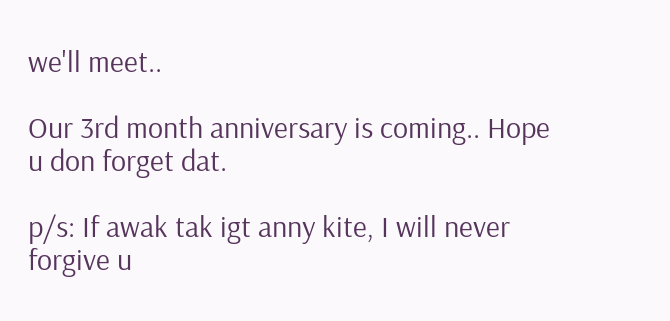we'll meet..

Our 3rd month anniversary is coming.. Hope u don forget dat.

p/s: If awak tak igt anny kite, I will never forgive u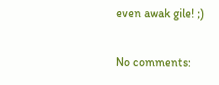even awak gile! ;)

No comments: